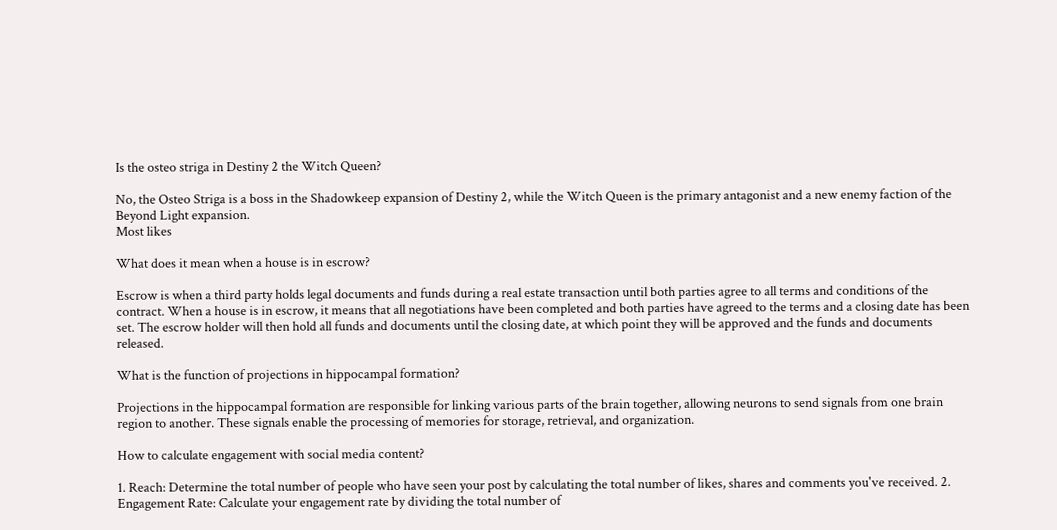Is the osteo striga in Destiny 2 the Witch Queen?

No, the Osteo Striga is a boss in the Shadowkeep expansion of Destiny 2, while the Witch Queen is the primary antagonist and a new enemy faction of the Beyond Light expansion.
Most likes

What does it mean when a house is in escrow?

Escrow is when a third party holds legal documents and funds during a real estate transaction until both parties agree to all terms and conditions of the contract. When a house is in escrow, it means that all negotiations have been completed and both parties have agreed to the terms and a closing date has been set. The escrow holder will then hold all funds and documents until the closing date, at which point they will be approved and the funds and documents released.

What is the function of projections in hippocampal formation?

Projections in the hippocampal formation are responsible for linking various parts of the brain together, allowing neurons to send signals from one brain region to another. These signals enable the processing of memories for storage, retrieval, and organization.

How to calculate engagement with social media content?

1. Reach: Determine the total number of people who have seen your post by calculating the total number of likes, shares and comments you've received. 2. Engagement Rate: Calculate your engagement rate by dividing the total number of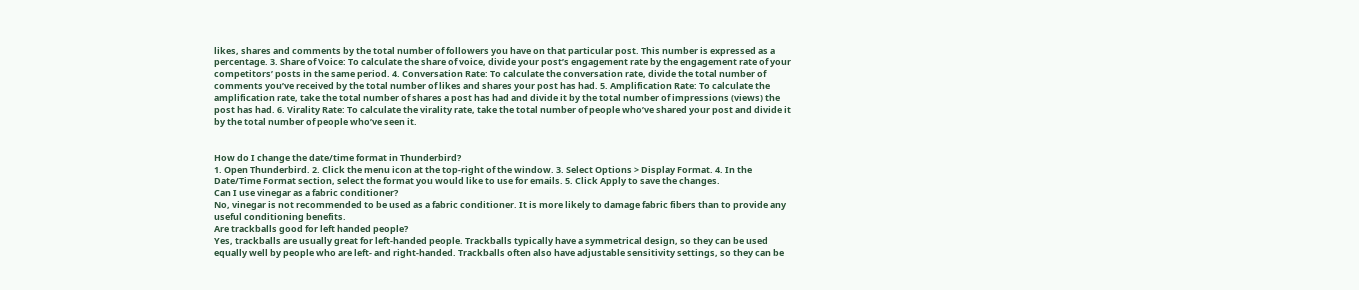likes, shares and comments by the total number of followers you have on that particular post. This number is expressed as a percentage. 3. Share of Voice: To calculate the share of voice, divide your post’s engagement rate by the engagement rate of your competitors’ posts in the same period. 4. Conversation Rate: To calculate the conversation rate, divide the total number of comments you’ve received by the total number of likes and shares your post has had. 5. Amplification Rate: To calculate the amplification rate, take the total number of shares a post has had and divide it by the total number of impressions (views) the post has had. 6. Virality Rate: To calculate the virality rate, take the total number of people who’ve shared your post and divide it by the total number of people who’ve seen it.


How do I change the date/time format in Thunderbird?
1. Open Thunderbird. 2. Click the menu icon at the top-right of the window. 3. Select Options > Display Format. 4. In the Date/Time Format section, select the format you would like to use for emails. 5. Click Apply to save the changes.
Can I use vinegar as a fabric conditioner?
No, vinegar is not recommended to be used as a fabric conditioner. It is more likely to damage fabric fibers than to provide any useful conditioning benefits.
Are trackballs good for left handed people?
Yes, trackballs are usually great for left-handed people. Trackballs typically have a symmetrical design, so they can be used equally well by people who are left- and right-handed. Trackballs often also have adjustable sensitivity settings, so they can be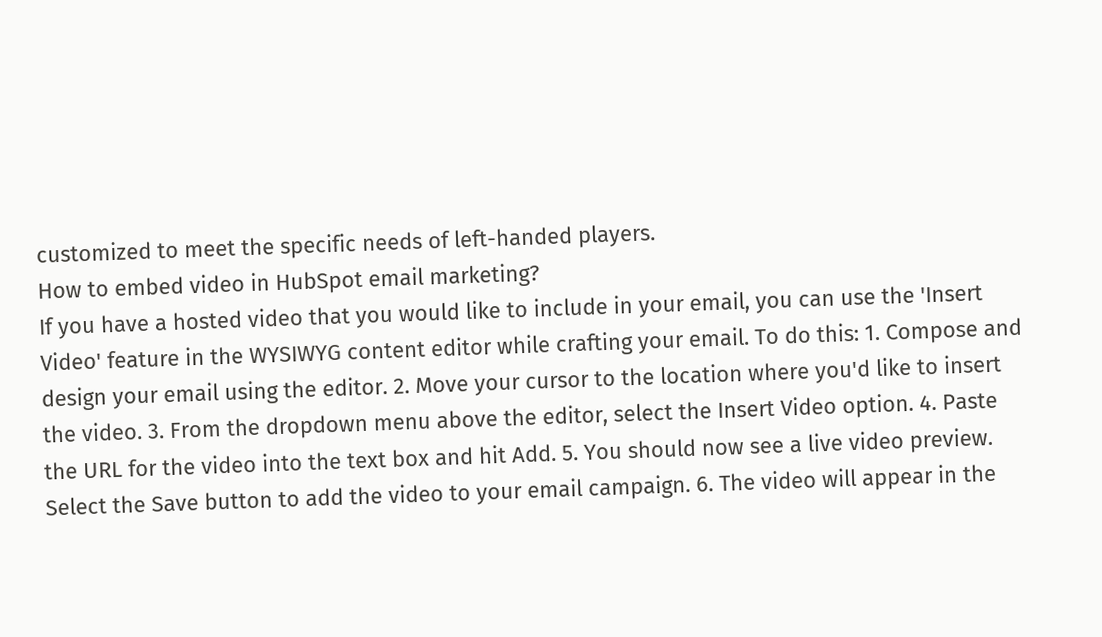customized to meet the specific needs of left-handed players.
How to embed video in HubSpot email marketing?
If you have a hosted video that you would like to include in your email, you can use the 'Insert Video' feature in the WYSIWYG content editor while crafting your email. To do this: 1. Compose and design your email using the editor. 2. Move your cursor to the location where you'd like to insert the video. 3. From the dropdown menu above the editor, select the Insert Video option. 4. Paste the URL for the video into the text box and hit Add. 5. You should now see a live video preview. Select the Save button to add the video to your email campaign. 6. The video will appear in the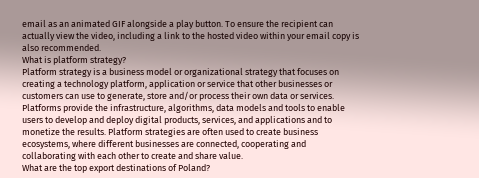email as an animated GIF alongside a play button. To ensure the recipient can actually view the video, including a link to the hosted video within your email copy is also recommended.
What is platform strategy?
Platform strategy is a business model or organizational strategy that focuses on creating a technology platform, application or service that other businesses or customers can use to generate, store and/or process their own data or services. Platforms provide the infrastructure, algorithms, data models and tools to enable users to develop and deploy digital products, services, and applications and to monetize the results. Platform strategies are often used to create business ecosystems, where different businesses are connected, cooperating and collaborating with each other to create and share value.
What are the top export destinations of Poland?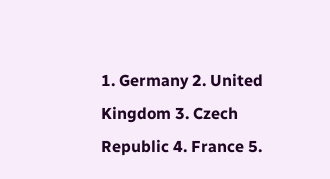1. Germany 2. United Kingdom 3. Czech Republic 4. France 5.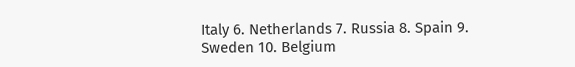Italy 6. Netherlands 7. Russia 8. Spain 9. Sweden 10. Belgium